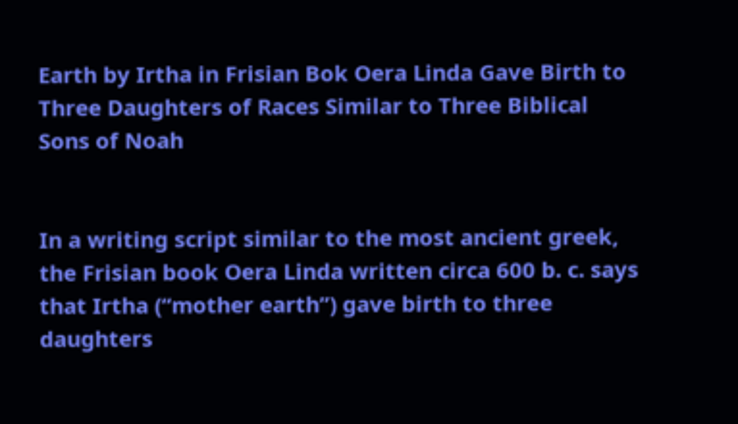Earth by Irtha in Frisian Bok Oera Linda Gave Birth to Three Daughters of Races Similar to Three Biblical Sons of Noah


In a writing script similar to the most ancient greek, the Frisian book Oera Linda written circa 600 b. c. says that Irtha (“mother earth”) gave birth to three daughters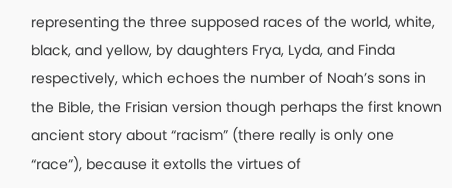representing the three supposed races of the world, white, black, and yellow, by daughters Frya, Lyda, and Finda respectively, which echoes the number of Noah’s sons in the Bible, the Frisian version though perhaps the first known ancient story about “racism” (there really is only one “race”), because it extolls the virtues of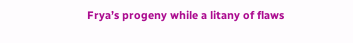Frya’s progeny while a litany of flaws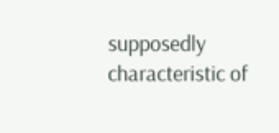supposedly characteristic of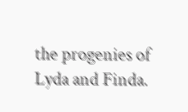the progenies of Lyda and Finda.